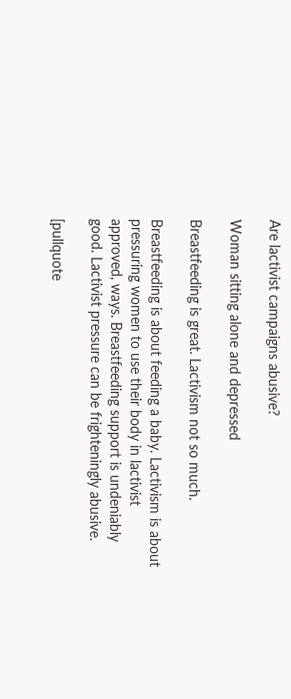Are lactivist campaigns abusive?

Woman sitting alone and depressed

Breastfeeding is great. Lactivism not so much.

Breastfeeding is about feeding a baby. Lactivism is about pressuring women to use their body in lactivist approved, ways. Breastfeeding support is undeniably good. Lactivist pressure can be frighteningly abusive.

[pullquote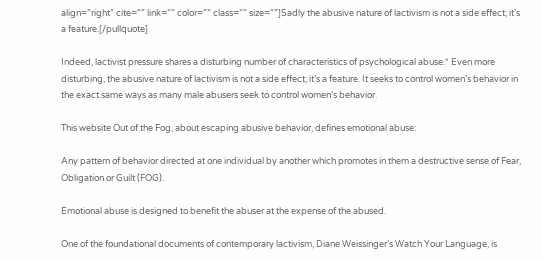align=”right” cite=”” link=”” color=”” class=”” size=””]Sadly the abusive nature of lactivism is not a side effect; it’s a feature.[/pullquote]

Indeed, lactivist pressure shares a disturbing number of characteristics of psychological abuse.* Even more disturbing, the abusive nature of lactivism is not a side effect; it’s a feature. It seeks to control women’s behavior in the exact same ways as many male abusers seek to control women’s behavior.

This website Out of the Fog, about escaping abusive behavior, defines emotional abuse:

Any pattern of behavior directed at one individual by another which promotes in them a destructive sense of Fear, Obligation or Guilt (FOG).

Emotional abuse is designed to benefit the abuser at the expense of the abused.

One of the foundational documents of contemporary lactivism, Diane Weissinger’s Watch Your Language, is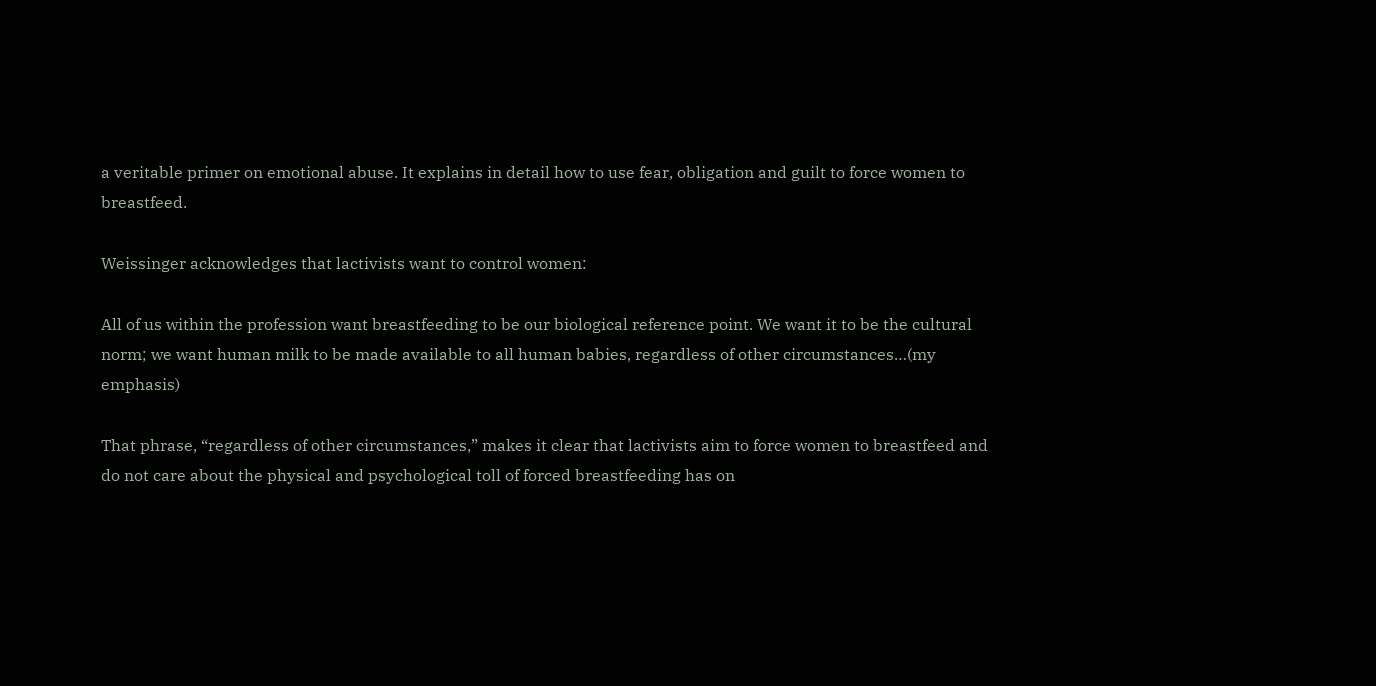a veritable primer on emotional abuse. It explains in detail how to use fear, obligation and guilt to force women to breastfeed.

Weissinger acknowledges that lactivists want to control women:

All of us within the profession want breastfeeding to be our biological reference point. We want it to be the cultural norm; we want human milk to be made available to all human babies, regardless of other circumstances…(my emphasis)

That phrase, “regardless of other circumstances,” makes it clear that lactivists aim to force women to breastfeed and do not care about the physical and psychological toll of forced breastfeeding has on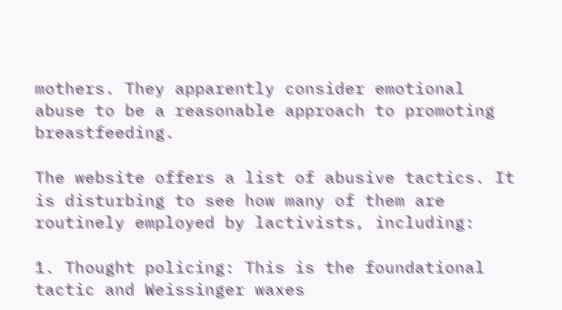mothers. They apparently consider emotional abuse to be a reasonable approach to promoting breastfeeding.

The website offers a list of abusive tactics. It is disturbing to see how many of them are routinely employed by lactivists, including:

1. Thought policing: This is the foundational tactic and Weissinger waxes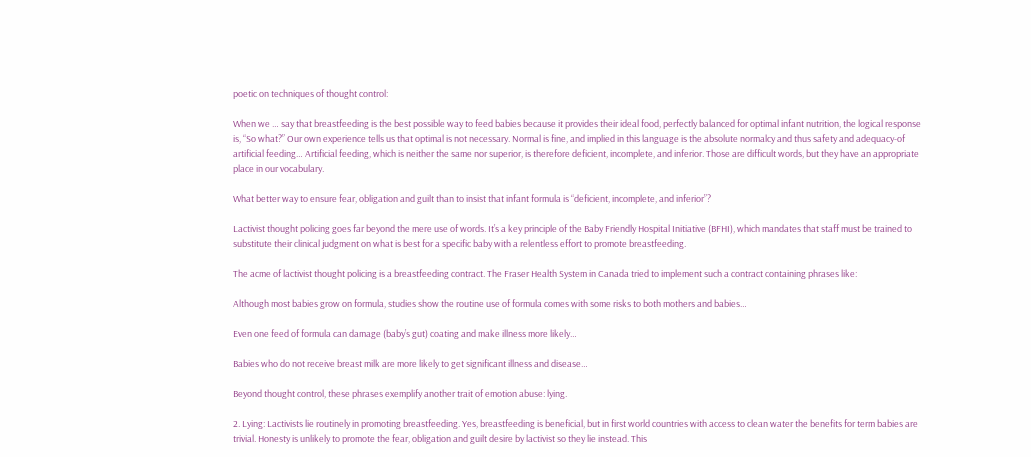poetic on techniques of thought control:

When we … say that breastfeeding is the best possible way to feed babies because it provides their ideal food, perfectly balanced for optimal infant nutrition, the logical response is, “So what?” Our own experience tells us that optimal is not necessary. Normal is fine, and implied in this language is the absolute normalcy and thus safety and adequacy-of artificial feeding… Artificial feeding, which is neither the same nor superior, is therefore deficient, incomplete, and inferior. Those are difficult words, but they have an appropriate place in our vocabulary.

What better way to ensure fear, obligation and guilt than to insist that infant formula is “deficient, incomplete, and inferior”?

Lactivist thought policing goes far beyond the mere use of words. It’s a key principle of the Baby Friendly Hospital Initiative (BFHI), which mandates that staff must be trained to substitute their clinical judgment on what is best for a specific baby with a relentless effort to promote breastfeeding.

The acme of lactivist thought policing is a breastfeeding contract. The Fraser Health System in Canada tried to implement such a contract containing phrases like:

Although most babies grow on formula, studies show the routine use of formula comes with some risks to both mothers and babies…

Even one feed of formula can damage (baby’s gut) coating and make illness more likely…

Babies who do not receive breast milk are more likely to get significant illness and disease…

Beyond thought control, these phrases exemplify another trait of emotion abuse: lying.

2. Lying: Lactivists lie routinely in promoting breastfeeding. Yes, breastfeeding is beneficial, but in first world countries with access to clean water the benefits for term babies are trivial. Honesty is unlikely to promote the fear, obligation and guilt desire by lactivist so they lie instead. This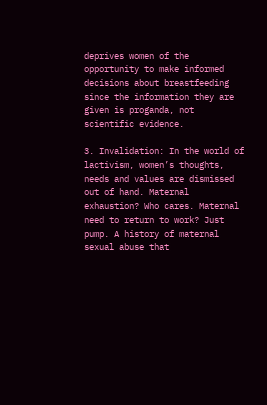deprives women of the opportunity to make informed decisions about breastfeeding since the information they are given is proganda, not scientific evidence.

3. Invalidation: In the world of lactivism, women’s thoughts, needs and values are dismissed out of hand. Maternal exhaustion? Who cares. Maternal need to return to work? Just pump. A history of maternal sexual abuse that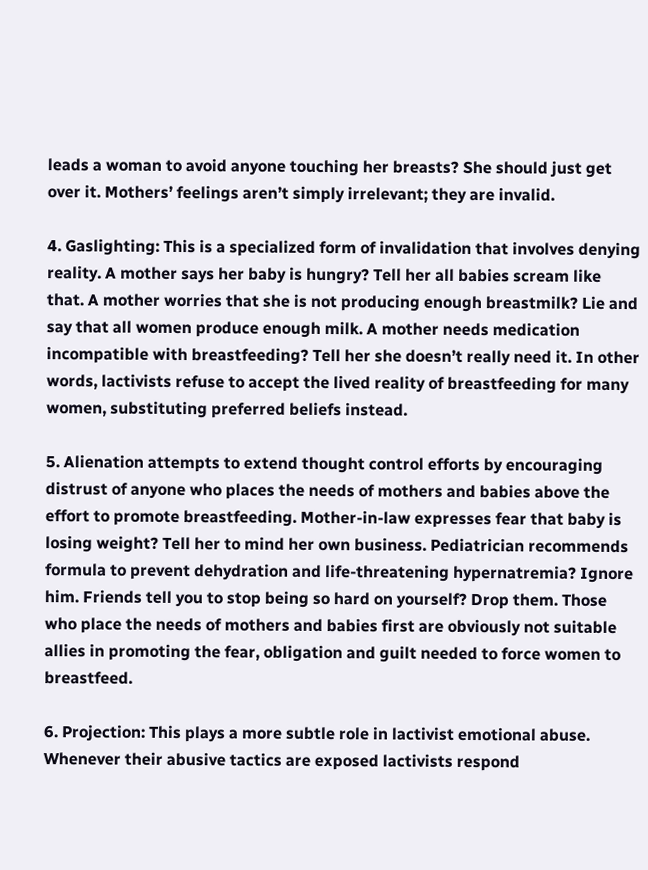leads a woman to avoid anyone touching her breasts? She should just get over it. Mothers’ feelings aren’t simply irrelevant; they are invalid.

4. Gaslighting: This is a specialized form of invalidation that involves denying reality. A mother says her baby is hungry? Tell her all babies scream like that. A mother worries that she is not producing enough breastmilk? Lie and say that all women produce enough milk. A mother needs medication incompatible with breastfeeding? Tell her she doesn’t really need it. In other words, lactivists refuse to accept the lived reality of breastfeeding for many women, substituting preferred beliefs instead.

5. Alienation attempts to extend thought control efforts by encouraging distrust of anyone who places the needs of mothers and babies above the effort to promote breastfeeding. Mother-in-law expresses fear that baby is losing weight? Tell her to mind her own business. Pediatrician recommends formula to prevent dehydration and life-threatening hypernatremia? Ignore him. Friends tell you to stop being so hard on yourself? Drop them. Those who place the needs of mothers and babies first are obviously not suitable allies in promoting the fear, obligation and guilt needed to force women to breastfeed.

6. Projection: This plays a more subtle role in lactivist emotional abuse. Whenever their abusive tactics are exposed lactivists respond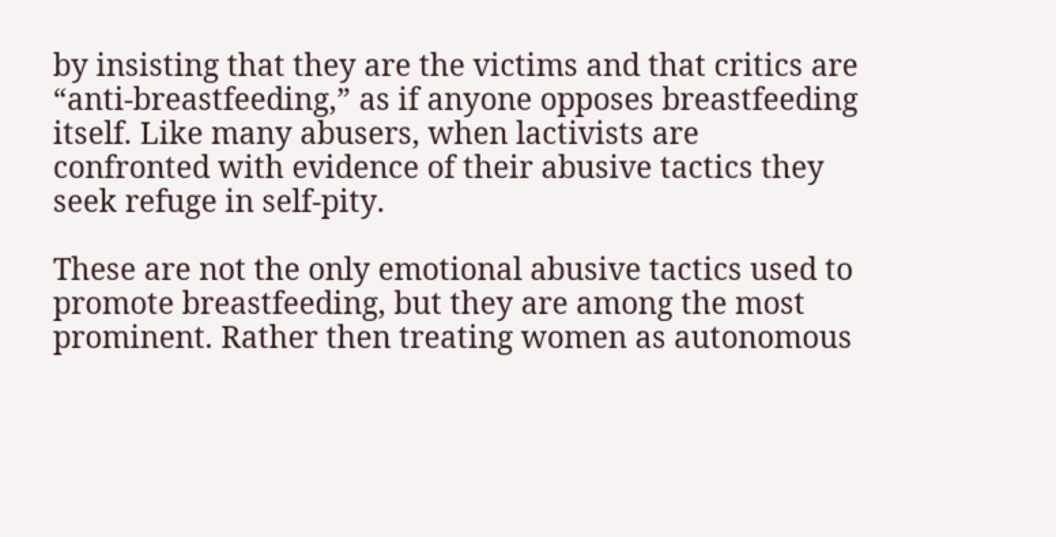by insisting that they are the victims and that critics are “anti-breastfeeding,” as if anyone opposes breastfeeding itself. Like many abusers, when lactivists are confronted with evidence of their abusive tactics they seek refuge in self-pity.

These are not the only emotional abusive tactics used to promote breastfeeding, but they are among the most prominent. Rather then treating women as autonomous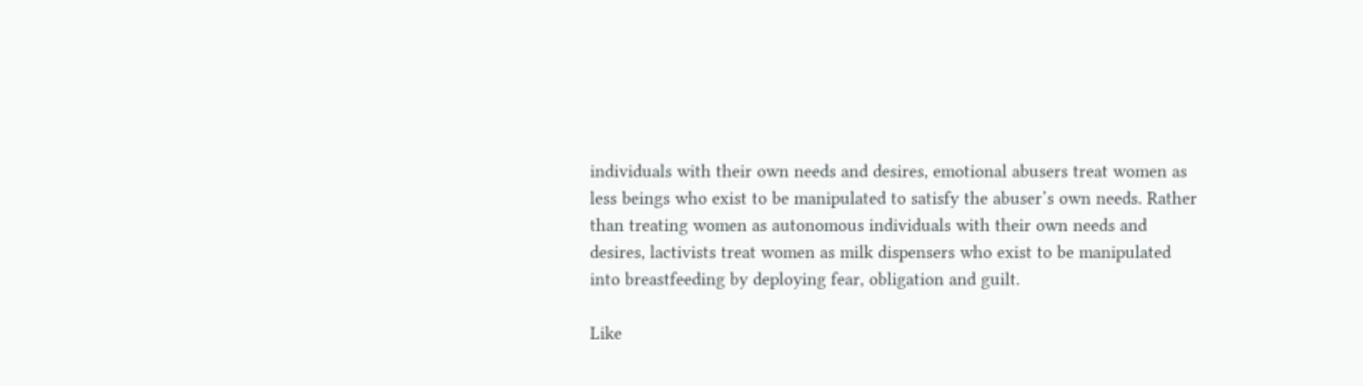individuals with their own needs and desires, emotional abusers treat women as less beings who exist to be manipulated to satisfy the abuser’s own needs. Rather than treating women as autonomous individuals with their own needs and desires, lactivists treat women as milk dispensers who exist to be manipulated into breastfeeding by deploying fear, obligation and guilt.

Like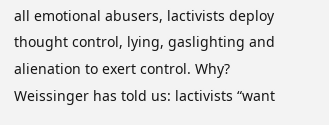all emotional abusers, lactivists deploy thought control, lying, gaslighting and alienation to exert control. Why? Weissinger has told us: lactivists “want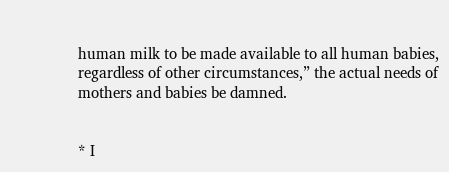human milk to be made available to all human babies, regardless of other circumstances,” the actual needs of mothers and babies be damned.


* I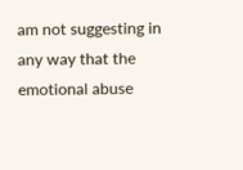am not suggesting in any way that the emotional abuse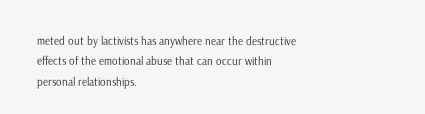meted out by lactivists has anywhere near the destructive effects of the emotional abuse that can occur within personal relationships.